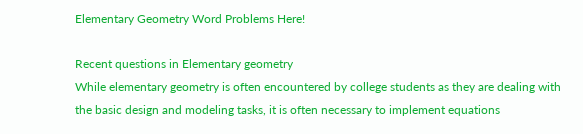Elementary Geometry Word Problems Here!

Recent questions in Elementary geometry
While elementary geometry is often encountered by college students as they are dealing with the basic design and modeling tasks, it is often necessary to implement equations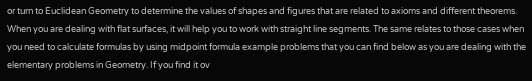or turn to Euclidean Geometry to determine the values of shapes and figures that are related to axioms and different theorems. When you are dealing with flat surfaces, it will help you to work with straight line segments. The same relates to those cases when you need to calculate formulas by using midpoint formula example problems that you can find below as you are dealing with the elementary problems in Geometry. If you find it ov